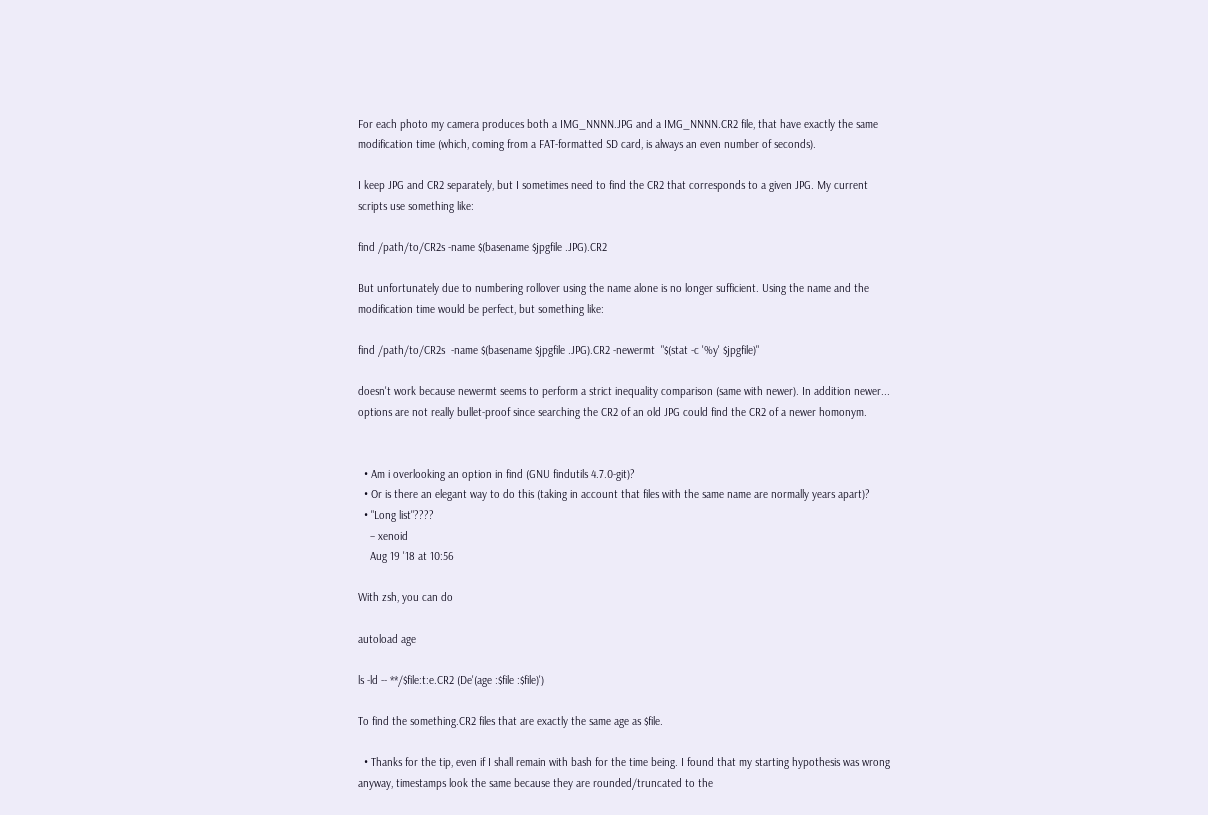For each photo my camera produces both a IMG_NNNN.JPG and a IMG_NNNN.CR2 file, that have exactly the same modification time (which, coming from a FAT-formatted SD card, is always an even number of seconds).

I keep JPG and CR2 separately, but I sometimes need to find the CR2 that corresponds to a given JPG. My current scripts use something like:

find /path/to/CR2s -name $(basename $jpgfile .JPG).CR2

But unfortunately due to numbering rollover using the name alone is no longer sufficient. Using the name and the modification time would be perfect, but something like:

find /path/to/CR2s  -name $(basename $jpgfile .JPG).CR2 -newermt  "$(stat -c '%y' $jpgfile)"

doesn't work because newermt seems to perform a strict inequality comparison (same with newer). In addition newer... options are not really bullet-proof since searching the CR2 of an old JPG could find the CR2 of a newer homonym.


  • Am i overlooking an option in find (GNU findutils 4.7.0-git)?
  • Or is there an elegant way to do this (taking in account that files with the same name are normally years apart)?
  • "Long list"????
    – xenoid
    Aug 19 '18 at 10:56

With zsh, you can do

autoload age

ls -ld -- **/$file:t:e.CR2 (De'(age :$file :$file)')

To find the something.CR2 files that are exactly the same age as $file.

  • Thanks for the tip, even if I shall remain with bash for the time being. I found that my starting hypothesis was wrong anyway, timestamps look the same because they are rounded/truncated to the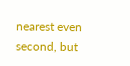nearest even second, but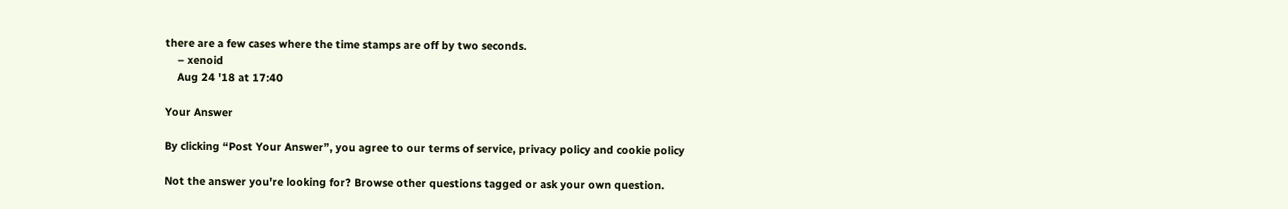there are a few cases where the time stamps are off by two seconds.
    – xenoid
    Aug 24 '18 at 17:40

Your Answer

By clicking “Post Your Answer”, you agree to our terms of service, privacy policy and cookie policy

Not the answer you're looking for? Browse other questions tagged or ask your own question.